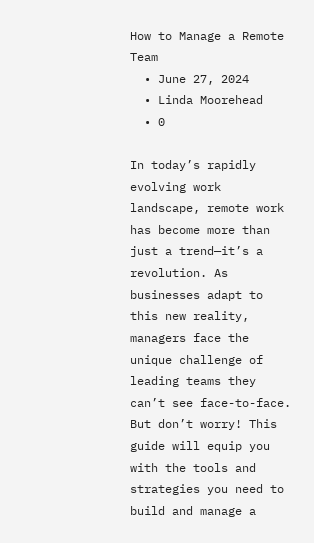How to Manage a Remote Team
  • June 27, 2024
  • Linda Moorehead
  • 0

In today’s rapidly evolving work landscape, remote work has become more than just a trend—it’s a revolution. As businesses adapt to this new reality, managers face the unique challenge of leading teams they can’t see face-to-face. But don’t worry! This guide will equip you with the tools and strategies you need to build and manage a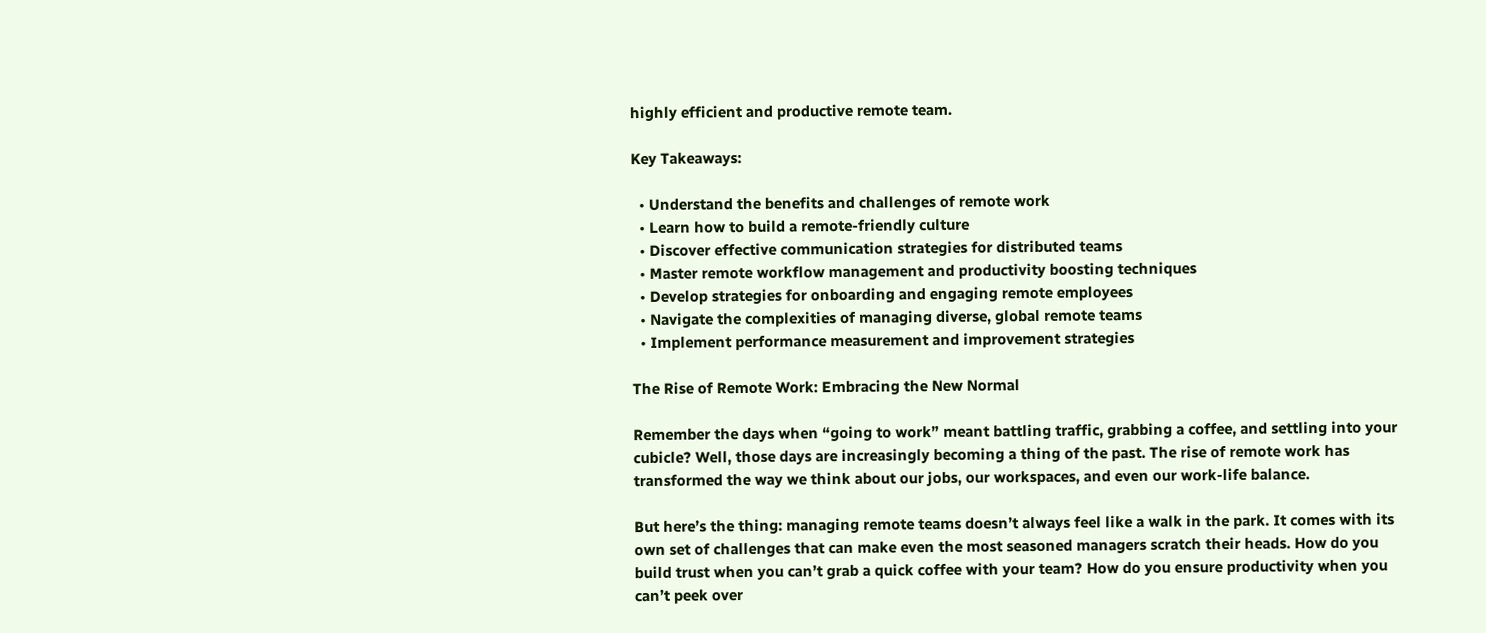highly efficient and productive remote team.

Key Takeaways:

  • Understand the benefits and challenges of remote work
  • Learn how to build a remote-friendly culture
  • Discover effective communication strategies for distributed teams
  • Master remote workflow management and productivity boosting techniques
  • Develop strategies for onboarding and engaging remote employees
  • Navigate the complexities of managing diverse, global remote teams
  • Implement performance measurement and improvement strategies

The Rise of Remote Work: Embracing the New Normal

Remember the days when “going to work” meant battling traffic, grabbing a coffee, and settling into your cubicle? Well, those days are increasingly becoming a thing of the past. The rise of remote work has transformed the way we think about our jobs, our workspaces, and even our work-life balance.

But here’s the thing: managing remote teams doesn’t always feel like a walk in the park. It comes with its own set of challenges that can make even the most seasoned managers scratch their heads. How do you build trust when you can’t grab a quick coffee with your team? How do you ensure productivity when you can’t peek over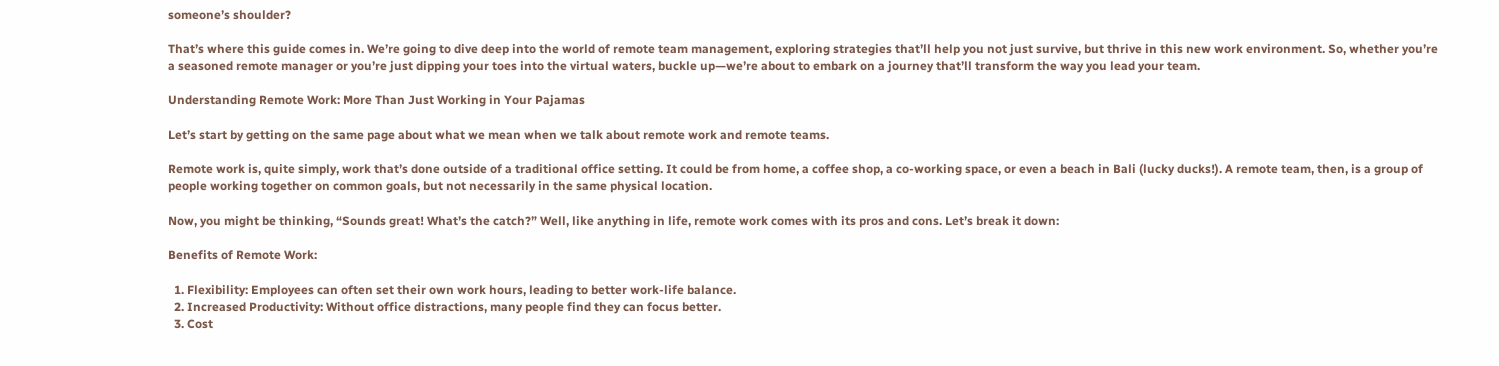someone’s shoulder?

That’s where this guide comes in. We’re going to dive deep into the world of remote team management, exploring strategies that’ll help you not just survive, but thrive in this new work environment. So, whether you’re a seasoned remote manager or you’re just dipping your toes into the virtual waters, buckle up—we’re about to embark on a journey that’ll transform the way you lead your team.

Understanding Remote Work: More Than Just Working in Your Pajamas

Let’s start by getting on the same page about what we mean when we talk about remote work and remote teams.

Remote work is, quite simply, work that’s done outside of a traditional office setting. It could be from home, a coffee shop, a co-working space, or even a beach in Bali (lucky ducks!). A remote team, then, is a group of people working together on common goals, but not necessarily in the same physical location.

Now, you might be thinking, “Sounds great! What’s the catch?” Well, like anything in life, remote work comes with its pros and cons. Let’s break it down:

Benefits of Remote Work:

  1. Flexibility: Employees can often set their own work hours, leading to better work-life balance.
  2. Increased Productivity: Without office distractions, many people find they can focus better.
  3. Cost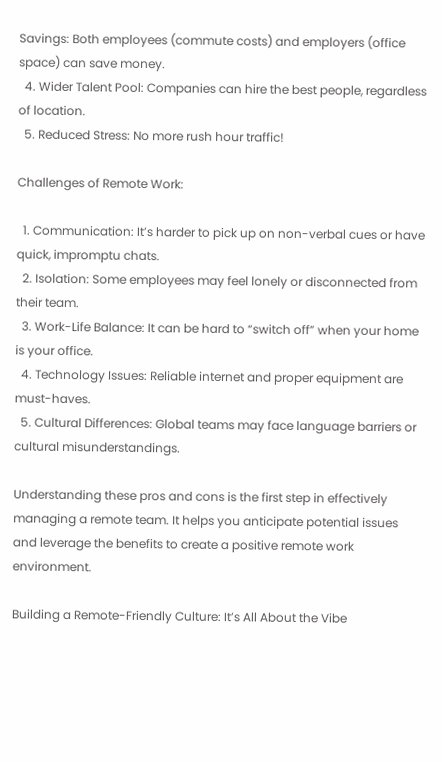Savings: Both employees (commute costs) and employers (office space) can save money.
  4. Wider Talent Pool: Companies can hire the best people, regardless of location.
  5. Reduced Stress: No more rush hour traffic!

Challenges of Remote Work:

  1. Communication: It’s harder to pick up on non-verbal cues or have quick, impromptu chats.
  2. Isolation: Some employees may feel lonely or disconnected from their team.
  3. Work-Life Balance: It can be hard to “switch off” when your home is your office.
  4. Technology Issues: Reliable internet and proper equipment are must-haves.
  5. Cultural Differences: Global teams may face language barriers or cultural misunderstandings.

Understanding these pros and cons is the first step in effectively managing a remote team. It helps you anticipate potential issues and leverage the benefits to create a positive remote work environment.

Building a Remote-Friendly Culture: It’s All About the Vibe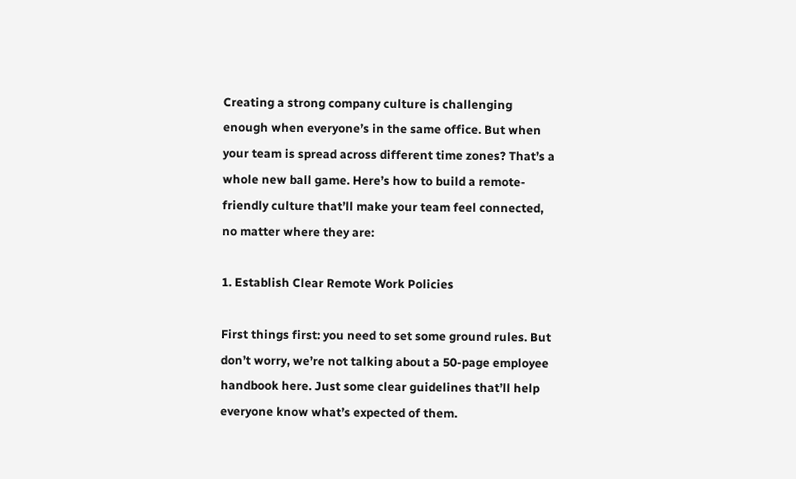Creating a strong company culture is challenging enough when everyone’s in the same office. But when your team is spread across different time zones? That’s a whole new ball game. Here’s how to build a remote-friendly culture that’ll make your team feel connected, no matter where they are:

1. Establish Clear Remote Work Policies

First things first: you need to set some ground rules. But don’t worry, we’re not talking about a 50-page employee handbook here. Just some clear guidelines that’ll help everyone know what’s expected of them.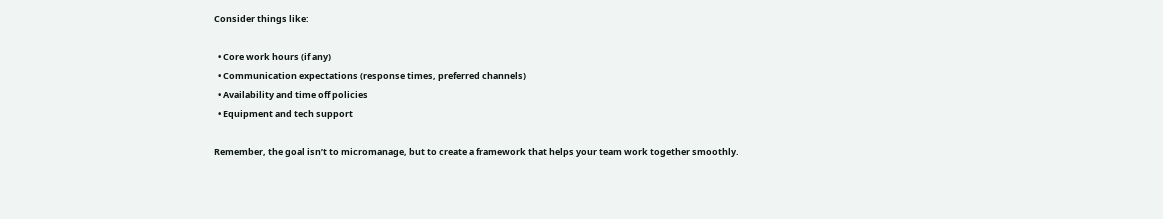Consider things like:

  • Core work hours (if any)
  • Communication expectations (response times, preferred channels)
  • Availability and time off policies
  • Equipment and tech support

Remember, the goal isn’t to micromanage, but to create a framework that helps your team work together smoothly.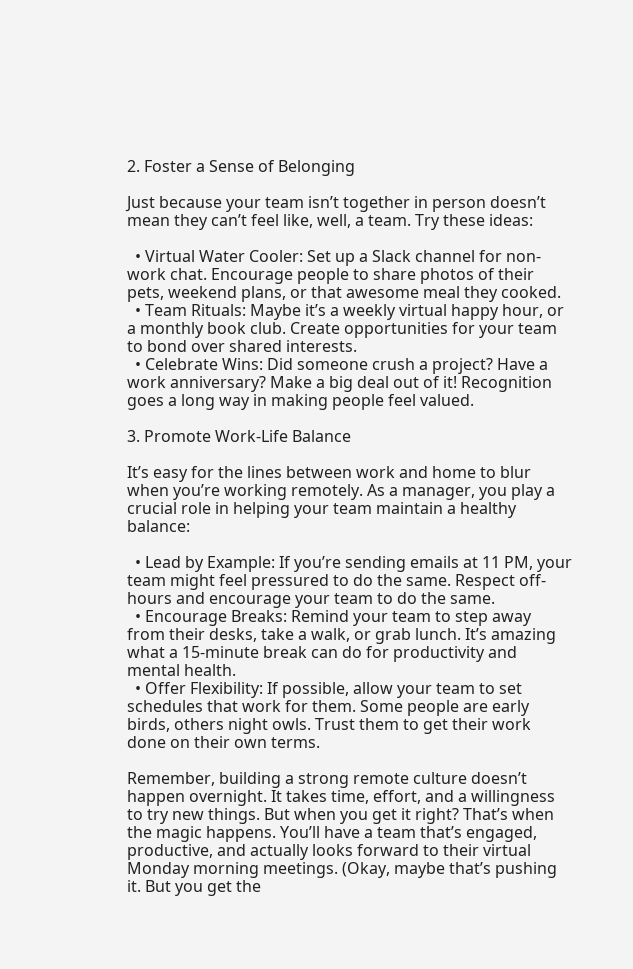2. Foster a Sense of Belonging

Just because your team isn’t together in person doesn’t mean they can’t feel like, well, a team. Try these ideas:

  • Virtual Water Cooler: Set up a Slack channel for non-work chat. Encourage people to share photos of their pets, weekend plans, or that awesome meal they cooked.
  • Team Rituals: Maybe it’s a weekly virtual happy hour, or a monthly book club. Create opportunities for your team to bond over shared interests.
  • Celebrate Wins: Did someone crush a project? Have a work anniversary? Make a big deal out of it! Recognition goes a long way in making people feel valued.

3. Promote Work-Life Balance

It’s easy for the lines between work and home to blur when you’re working remotely. As a manager, you play a crucial role in helping your team maintain a healthy balance:

  • Lead by Example: If you’re sending emails at 11 PM, your team might feel pressured to do the same. Respect off-hours and encourage your team to do the same.
  • Encourage Breaks: Remind your team to step away from their desks, take a walk, or grab lunch. It’s amazing what a 15-minute break can do for productivity and mental health.
  • Offer Flexibility: If possible, allow your team to set schedules that work for them. Some people are early birds, others night owls. Trust them to get their work done on their own terms.

Remember, building a strong remote culture doesn’t happen overnight. It takes time, effort, and a willingness to try new things. But when you get it right? That’s when the magic happens. You’ll have a team that’s engaged, productive, and actually looks forward to their virtual Monday morning meetings. (Okay, maybe that’s pushing it. But you get the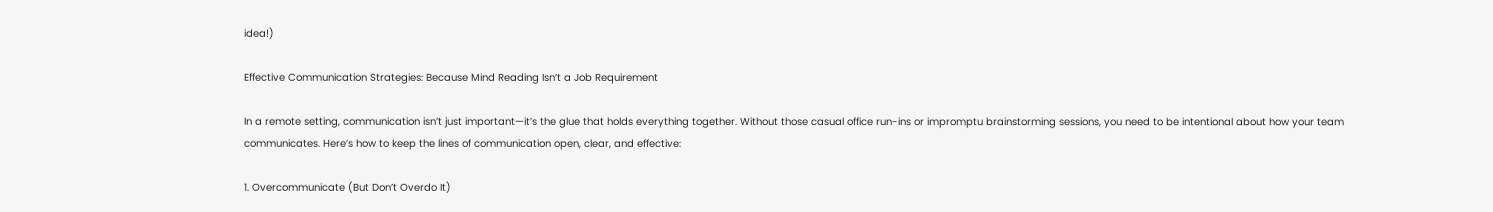idea!)

Effective Communication Strategies: Because Mind Reading Isn’t a Job Requirement

In a remote setting, communication isn’t just important—it’s the glue that holds everything together. Without those casual office run-ins or impromptu brainstorming sessions, you need to be intentional about how your team communicates. Here’s how to keep the lines of communication open, clear, and effective:

1. Overcommunicate (But Don’t Overdo It)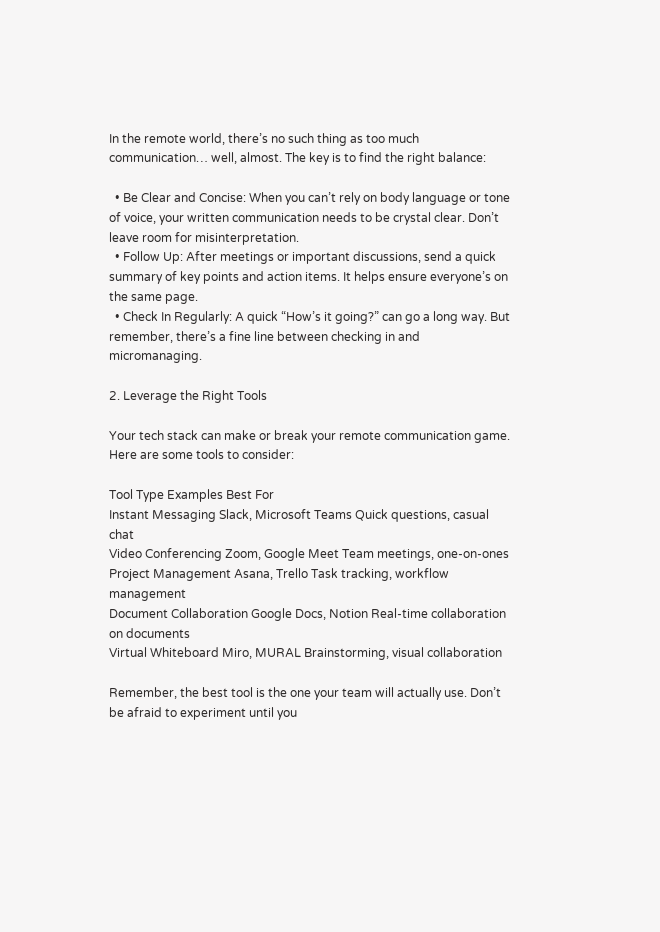In the remote world, there’s no such thing as too much communication… well, almost. The key is to find the right balance:

  • Be Clear and Concise: When you can’t rely on body language or tone of voice, your written communication needs to be crystal clear. Don’t leave room for misinterpretation.
  • Follow Up: After meetings or important discussions, send a quick summary of key points and action items. It helps ensure everyone’s on the same page.
  • Check In Regularly: A quick “How’s it going?” can go a long way. But remember, there’s a fine line between checking in and micromanaging.

2. Leverage the Right Tools

Your tech stack can make or break your remote communication game. Here are some tools to consider:

Tool Type Examples Best For
Instant Messaging Slack, Microsoft Teams Quick questions, casual chat
Video Conferencing Zoom, Google Meet Team meetings, one-on-ones
Project Management Asana, Trello Task tracking, workflow management
Document Collaboration Google Docs, Notion Real-time collaboration on documents
Virtual Whiteboard Miro, MURAL Brainstorming, visual collaboration

Remember, the best tool is the one your team will actually use. Don’t be afraid to experiment until you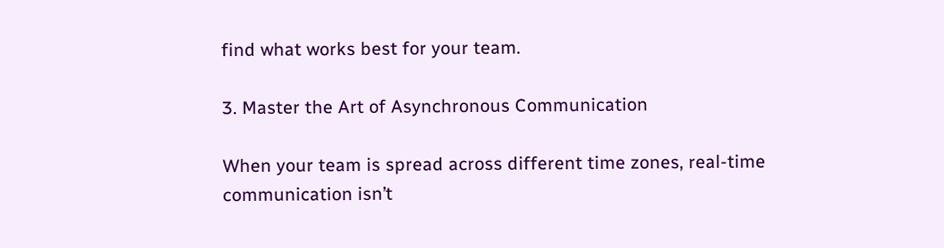find what works best for your team.

3. Master the Art of Asynchronous Communication

When your team is spread across different time zones, real-time communication isn’t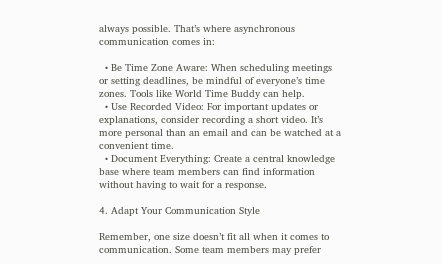always possible. That’s where asynchronous communication comes in:

  • Be Time Zone Aware: When scheduling meetings or setting deadlines, be mindful of everyone’s time zones. Tools like World Time Buddy can help.
  • Use Recorded Video: For important updates or explanations, consider recording a short video. It’s more personal than an email and can be watched at a convenient time.
  • Document Everything: Create a central knowledge base where team members can find information without having to wait for a response.

4. Adapt Your Communication Style

Remember, one size doesn’t fit all when it comes to communication. Some team members may prefer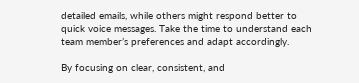detailed emails, while others might respond better to quick voice messages. Take the time to understand each team member’s preferences and adapt accordingly.

By focusing on clear, consistent, and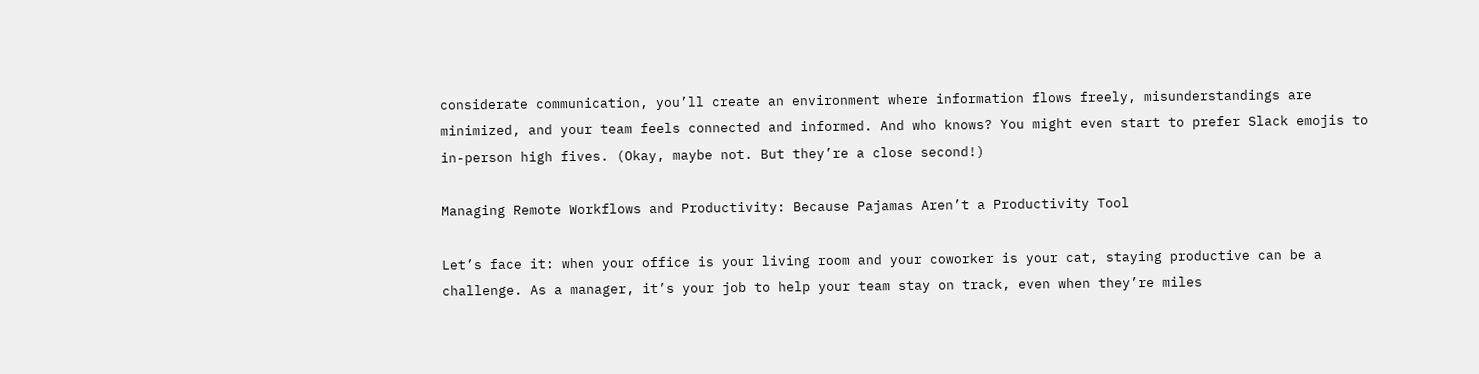considerate communication, you’ll create an environment where information flows freely, misunderstandings are minimized, and your team feels connected and informed. And who knows? You might even start to prefer Slack emojis to in-person high fives. (Okay, maybe not. But they’re a close second!)

Managing Remote Workflows and Productivity: Because Pajamas Aren’t a Productivity Tool

Let’s face it: when your office is your living room and your coworker is your cat, staying productive can be a challenge. As a manager, it’s your job to help your team stay on track, even when they’re miles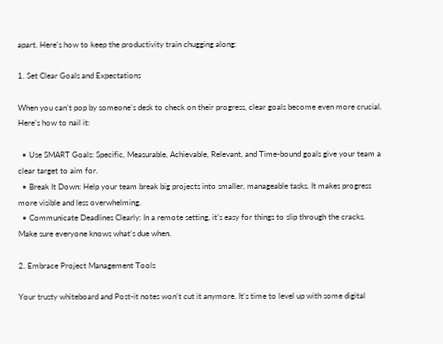apart. Here’s how to keep the productivity train chugging along:

1. Set Clear Goals and Expectations

When you can’t pop by someone’s desk to check on their progress, clear goals become even more crucial. Here’s how to nail it:

  • Use SMART Goals: Specific, Measurable, Achievable, Relevant, and Time-bound goals give your team a clear target to aim for.
  • Break It Down: Help your team break big projects into smaller, manageable tasks. It makes progress more visible and less overwhelming.
  • Communicate Deadlines Clearly: In a remote setting, it’s easy for things to slip through the cracks. Make sure everyone knows what’s due when.

2. Embrace Project Management Tools

Your trusty whiteboard and Post-it notes won’t cut it anymore. It’s time to level up with some digital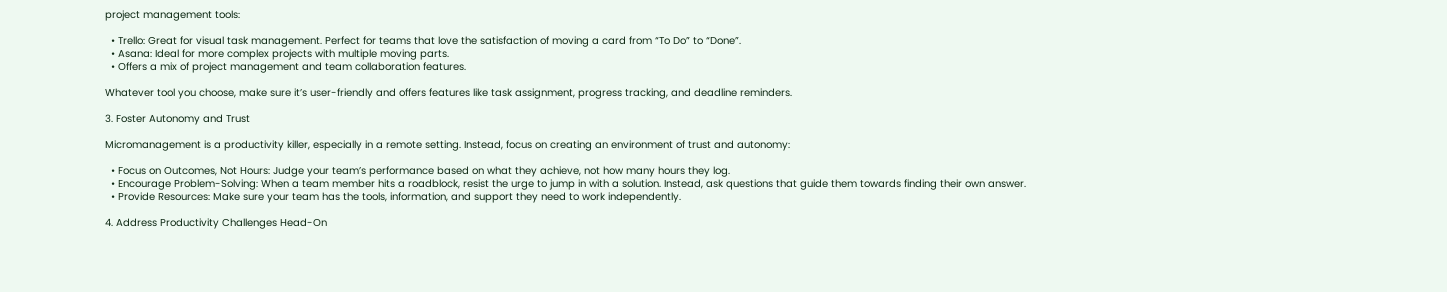project management tools:

  • Trello: Great for visual task management. Perfect for teams that love the satisfaction of moving a card from “To Do” to “Done”.
  • Asana: Ideal for more complex projects with multiple moving parts.
  • Offers a mix of project management and team collaboration features.

Whatever tool you choose, make sure it’s user-friendly and offers features like task assignment, progress tracking, and deadline reminders.

3. Foster Autonomy and Trust

Micromanagement is a productivity killer, especially in a remote setting. Instead, focus on creating an environment of trust and autonomy:

  • Focus on Outcomes, Not Hours: Judge your team’s performance based on what they achieve, not how many hours they log.
  • Encourage Problem-Solving: When a team member hits a roadblock, resist the urge to jump in with a solution. Instead, ask questions that guide them towards finding their own answer.
  • Provide Resources: Make sure your team has the tools, information, and support they need to work independently.

4. Address Productivity Challenges Head-On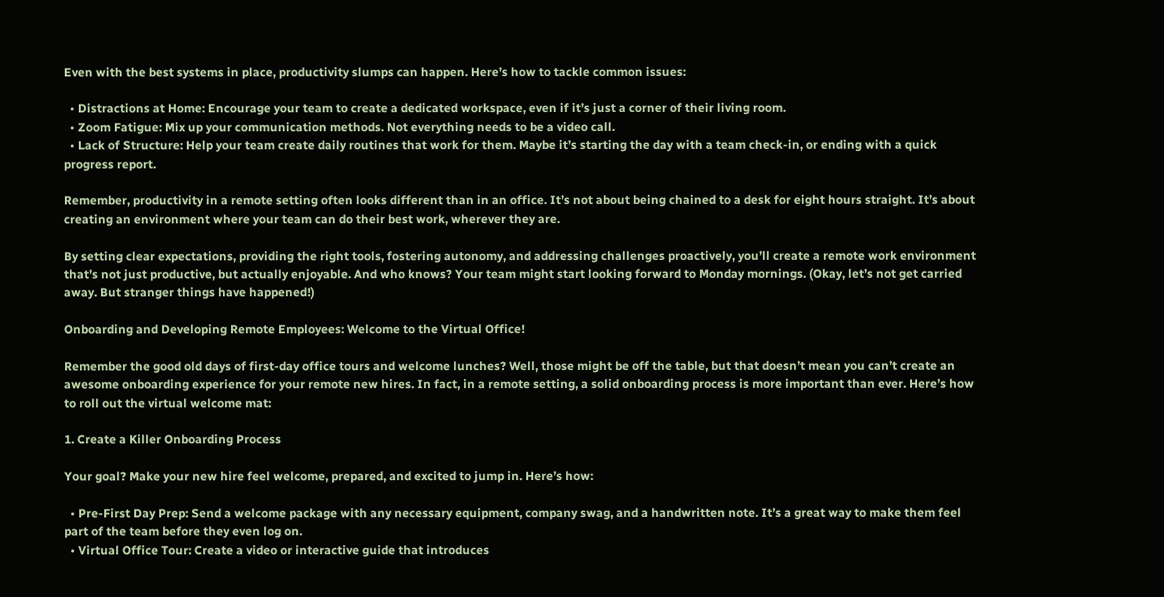Even with the best systems in place, productivity slumps can happen. Here’s how to tackle common issues:

  • Distractions at Home: Encourage your team to create a dedicated workspace, even if it’s just a corner of their living room.
  • Zoom Fatigue: Mix up your communication methods. Not everything needs to be a video call.
  • Lack of Structure: Help your team create daily routines that work for them. Maybe it’s starting the day with a team check-in, or ending with a quick progress report.

Remember, productivity in a remote setting often looks different than in an office. It’s not about being chained to a desk for eight hours straight. It’s about creating an environment where your team can do their best work, wherever they are.

By setting clear expectations, providing the right tools, fostering autonomy, and addressing challenges proactively, you’ll create a remote work environment that’s not just productive, but actually enjoyable. And who knows? Your team might start looking forward to Monday mornings. (Okay, let’s not get carried away. But stranger things have happened!)

Onboarding and Developing Remote Employees: Welcome to the Virtual Office!

Remember the good old days of first-day office tours and welcome lunches? Well, those might be off the table, but that doesn’t mean you can’t create an awesome onboarding experience for your remote new hires. In fact, in a remote setting, a solid onboarding process is more important than ever. Here’s how to roll out the virtual welcome mat:

1. Create a Killer Onboarding Process

Your goal? Make your new hire feel welcome, prepared, and excited to jump in. Here’s how:

  • Pre-First Day Prep: Send a welcome package with any necessary equipment, company swag, and a handwritten note. It’s a great way to make them feel part of the team before they even log on.
  • Virtual Office Tour: Create a video or interactive guide that introduces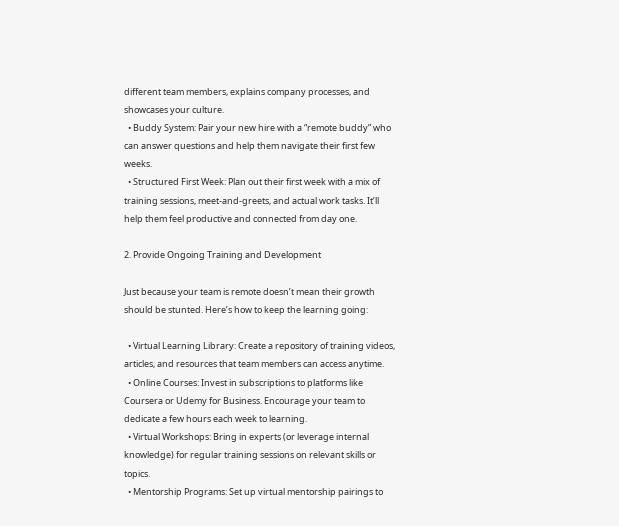different team members, explains company processes, and showcases your culture.
  • Buddy System: Pair your new hire with a “remote buddy” who can answer questions and help them navigate their first few weeks.
  • Structured First Week: Plan out their first week with a mix of training sessions, meet-and-greets, and actual work tasks. It’ll help them feel productive and connected from day one.

2. Provide Ongoing Training and Development

Just because your team is remote doesn’t mean their growth should be stunted. Here’s how to keep the learning going:

  • Virtual Learning Library: Create a repository of training videos, articles, and resources that team members can access anytime.
  • Online Courses: Invest in subscriptions to platforms like Coursera or Udemy for Business. Encourage your team to dedicate a few hours each week to learning.
  • Virtual Workshops: Bring in experts (or leverage internal knowledge) for regular training sessions on relevant skills or topics.
  • Mentorship Programs: Set up virtual mentorship pairings to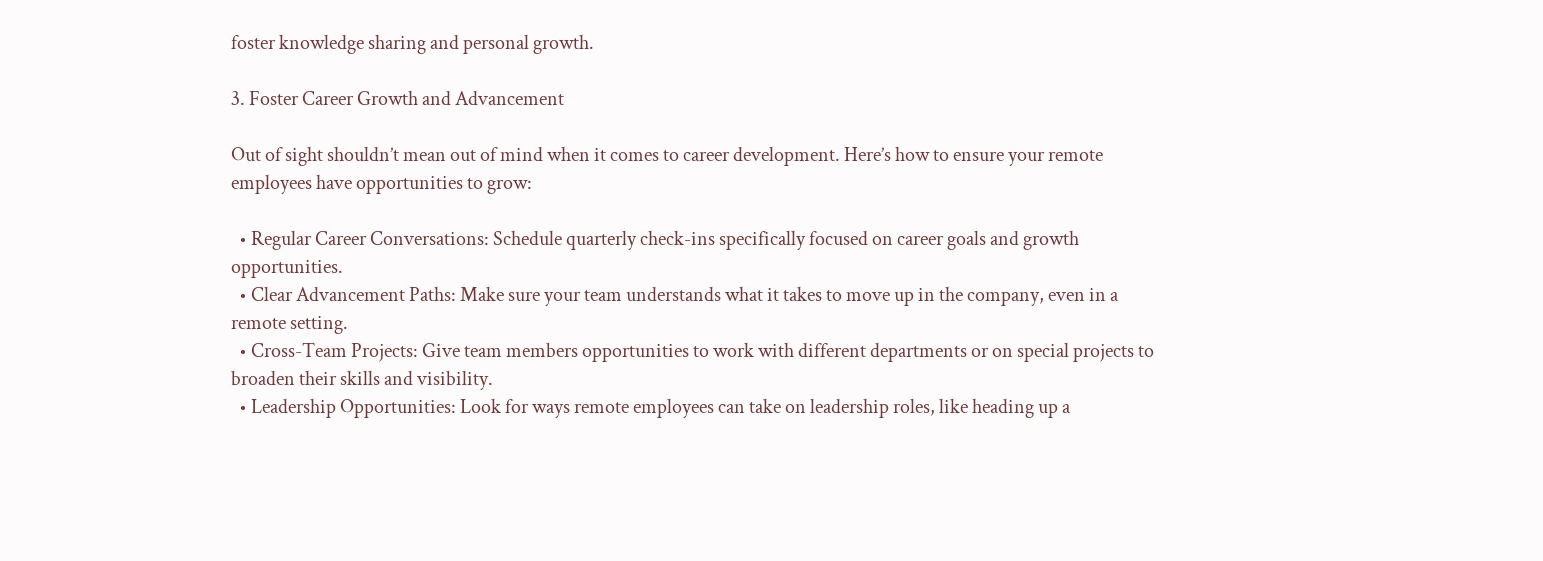foster knowledge sharing and personal growth.

3. Foster Career Growth and Advancement

Out of sight shouldn’t mean out of mind when it comes to career development. Here’s how to ensure your remote employees have opportunities to grow:

  • Regular Career Conversations: Schedule quarterly check-ins specifically focused on career goals and growth opportunities.
  • Clear Advancement Paths: Make sure your team understands what it takes to move up in the company, even in a remote setting.
  • Cross-Team Projects: Give team members opportunities to work with different departments or on special projects to broaden their skills and visibility.
  • Leadership Opportunities: Look for ways remote employees can take on leadership roles, like heading up a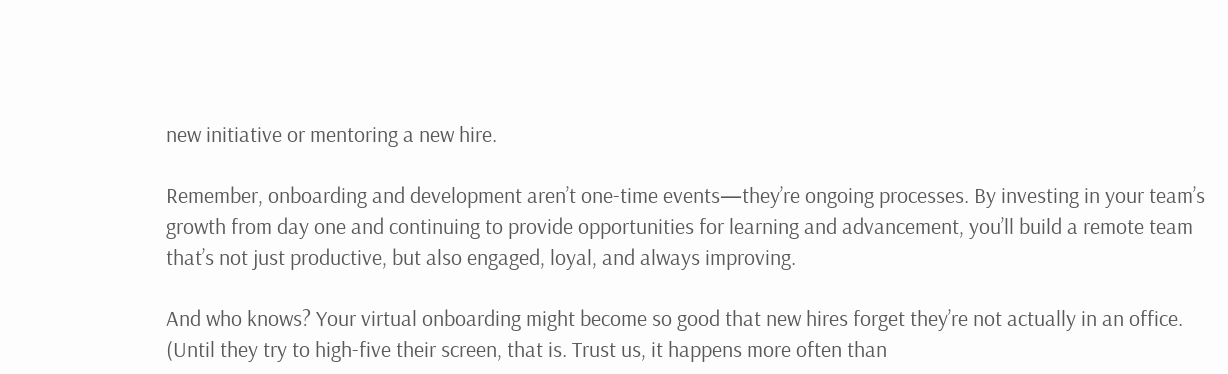new initiative or mentoring a new hire.

Remember, onboarding and development aren’t one-time events—they’re ongoing processes. By investing in your team’s growth from day one and continuing to provide opportunities for learning and advancement, you’ll build a remote team that’s not just productive, but also engaged, loyal, and always improving.

And who knows? Your virtual onboarding might become so good that new hires forget they’re not actually in an office. (Until they try to high-five their screen, that is. Trust us, it happens more often than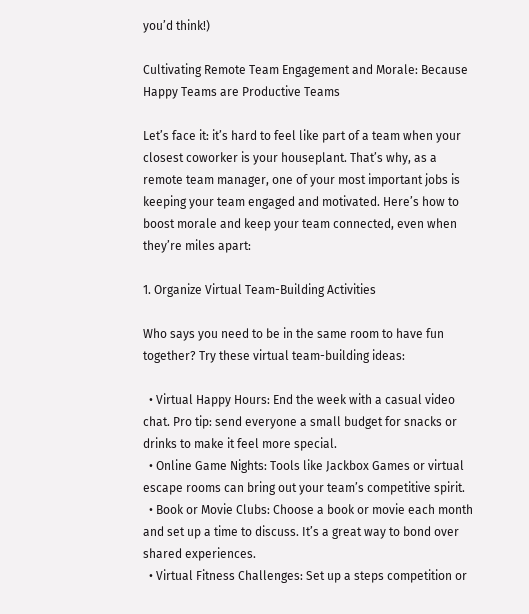you’d think!)

Cultivating Remote Team Engagement and Morale: Because Happy Teams are Productive Teams

Let’s face it: it’s hard to feel like part of a team when your closest coworker is your houseplant. That’s why, as a remote team manager, one of your most important jobs is keeping your team engaged and motivated. Here’s how to boost morale and keep your team connected, even when they’re miles apart:

1. Organize Virtual Team-Building Activities

Who says you need to be in the same room to have fun together? Try these virtual team-building ideas:

  • Virtual Happy Hours: End the week with a casual video chat. Pro tip: send everyone a small budget for snacks or drinks to make it feel more special.
  • Online Game Nights: Tools like Jackbox Games or virtual escape rooms can bring out your team’s competitive spirit.
  • Book or Movie Clubs: Choose a book or movie each month and set up a time to discuss. It’s a great way to bond over shared experiences.
  • Virtual Fitness Challenges: Set up a steps competition or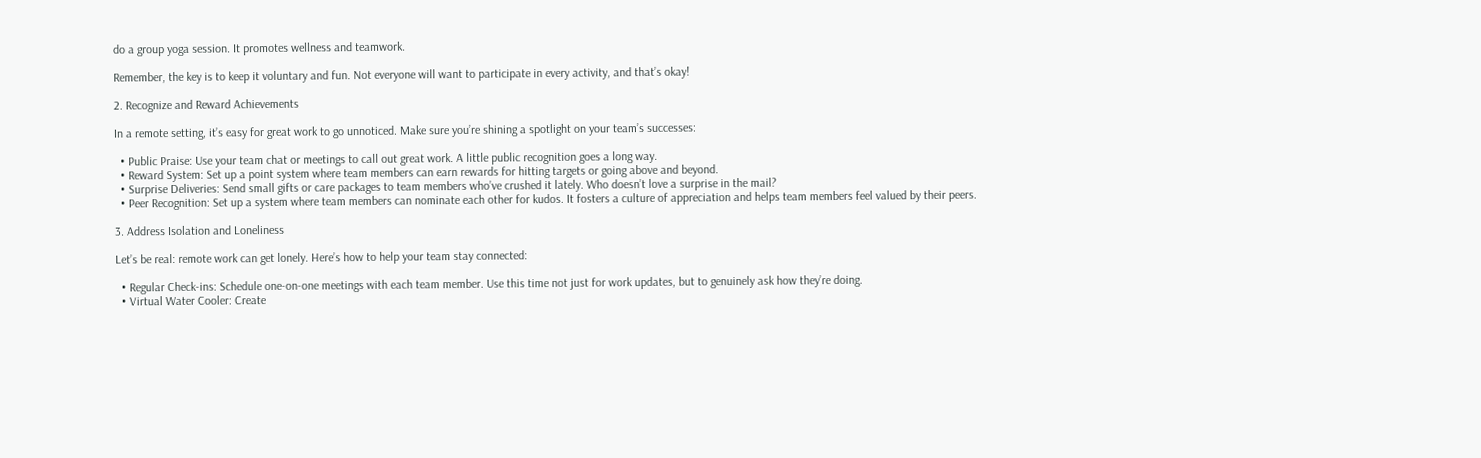do a group yoga session. It promotes wellness and teamwork.

Remember, the key is to keep it voluntary and fun. Not everyone will want to participate in every activity, and that’s okay!

2. Recognize and Reward Achievements

In a remote setting, it’s easy for great work to go unnoticed. Make sure you’re shining a spotlight on your team’s successes:

  • Public Praise: Use your team chat or meetings to call out great work. A little public recognition goes a long way.
  • Reward System: Set up a point system where team members can earn rewards for hitting targets or going above and beyond.
  • Surprise Deliveries: Send small gifts or care packages to team members who’ve crushed it lately. Who doesn’t love a surprise in the mail?
  • Peer Recognition: Set up a system where team members can nominate each other for kudos. It fosters a culture of appreciation and helps team members feel valued by their peers.

3. Address Isolation and Loneliness

Let’s be real: remote work can get lonely. Here’s how to help your team stay connected:

  • Regular Check-ins: Schedule one-on-one meetings with each team member. Use this time not just for work updates, but to genuinely ask how they’re doing.
  • Virtual Water Cooler: Create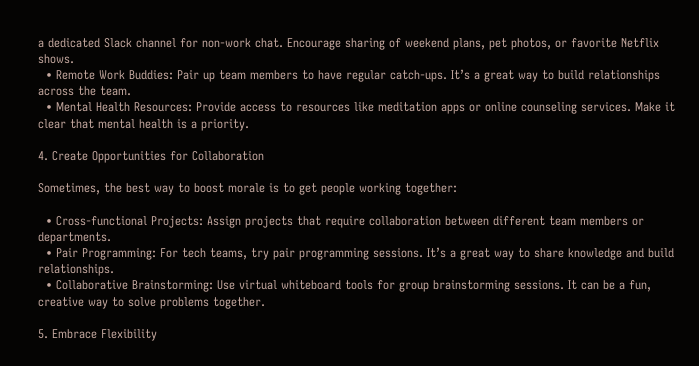a dedicated Slack channel for non-work chat. Encourage sharing of weekend plans, pet photos, or favorite Netflix shows.
  • Remote Work Buddies: Pair up team members to have regular catch-ups. It’s a great way to build relationships across the team.
  • Mental Health Resources: Provide access to resources like meditation apps or online counseling services. Make it clear that mental health is a priority.

4. Create Opportunities for Collaboration

Sometimes, the best way to boost morale is to get people working together:

  • Cross-functional Projects: Assign projects that require collaboration between different team members or departments.
  • Pair Programming: For tech teams, try pair programming sessions. It’s a great way to share knowledge and build relationships.
  • Collaborative Brainstorming: Use virtual whiteboard tools for group brainstorming sessions. It can be a fun, creative way to solve problems together.

5. Embrace Flexibility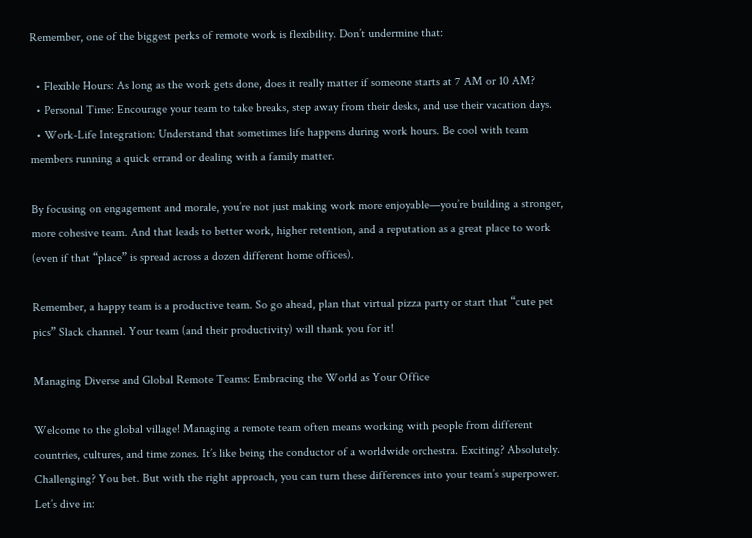Remember, one of the biggest perks of remote work is flexibility. Don’t undermine that:

  • Flexible Hours: As long as the work gets done, does it really matter if someone starts at 7 AM or 10 AM?
  • Personal Time: Encourage your team to take breaks, step away from their desks, and use their vacation days.
  • Work-Life Integration: Understand that sometimes life happens during work hours. Be cool with team members running a quick errand or dealing with a family matter.

By focusing on engagement and morale, you’re not just making work more enjoyable—you’re building a stronger, more cohesive team. And that leads to better work, higher retention, and a reputation as a great place to work (even if that “place” is spread across a dozen different home offices).

Remember, a happy team is a productive team. So go ahead, plan that virtual pizza party or start that “cute pet pics” Slack channel. Your team (and their productivity) will thank you for it!

Managing Diverse and Global Remote Teams: Embracing the World as Your Office

Welcome to the global village! Managing a remote team often means working with people from different countries, cultures, and time zones. It’s like being the conductor of a worldwide orchestra. Exciting? Absolutely. Challenging? You bet. But with the right approach, you can turn these differences into your team’s superpower. Let’s dive in: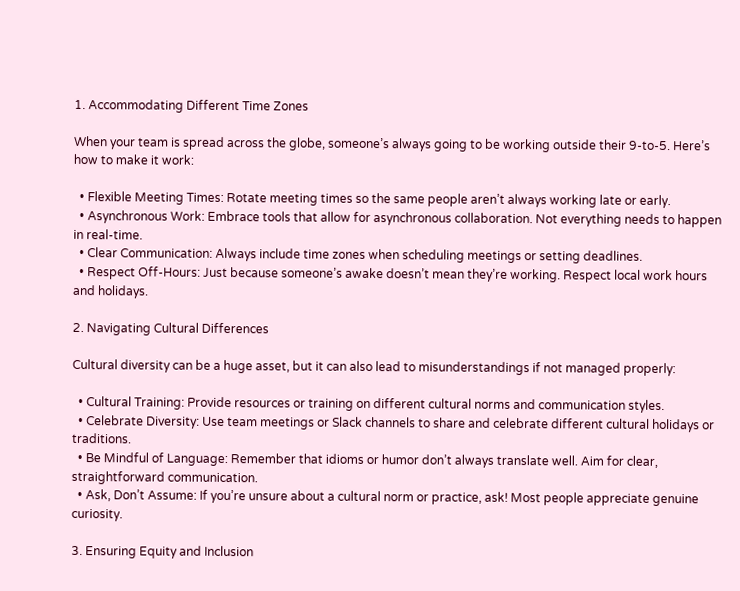1. Accommodating Different Time Zones

When your team is spread across the globe, someone’s always going to be working outside their 9-to-5. Here’s how to make it work:

  • Flexible Meeting Times: Rotate meeting times so the same people aren’t always working late or early.
  • Asynchronous Work: Embrace tools that allow for asynchronous collaboration. Not everything needs to happen in real-time.
  • Clear Communication: Always include time zones when scheduling meetings or setting deadlines.
  • Respect Off-Hours: Just because someone’s awake doesn’t mean they’re working. Respect local work hours and holidays.

2. Navigating Cultural Differences

Cultural diversity can be a huge asset, but it can also lead to misunderstandings if not managed properly:

  • Cultural Training: Provide resources or training on different cultural norms and communication styles.
  • Celebrate Diversity: Use team meetings or Slack channels to share and celebrate different cultural holidays or traditions.
  • Be Mindful of Language: Remember that idioms or humor don’t always translate well. Aim for clear, straightforward communication.
  • Ask, Don’t Assume: If you’re unsure about a cultural norm or practice, ask! Most people appreciate genuine curiosity.

3. Ensuring Equity and Inclusion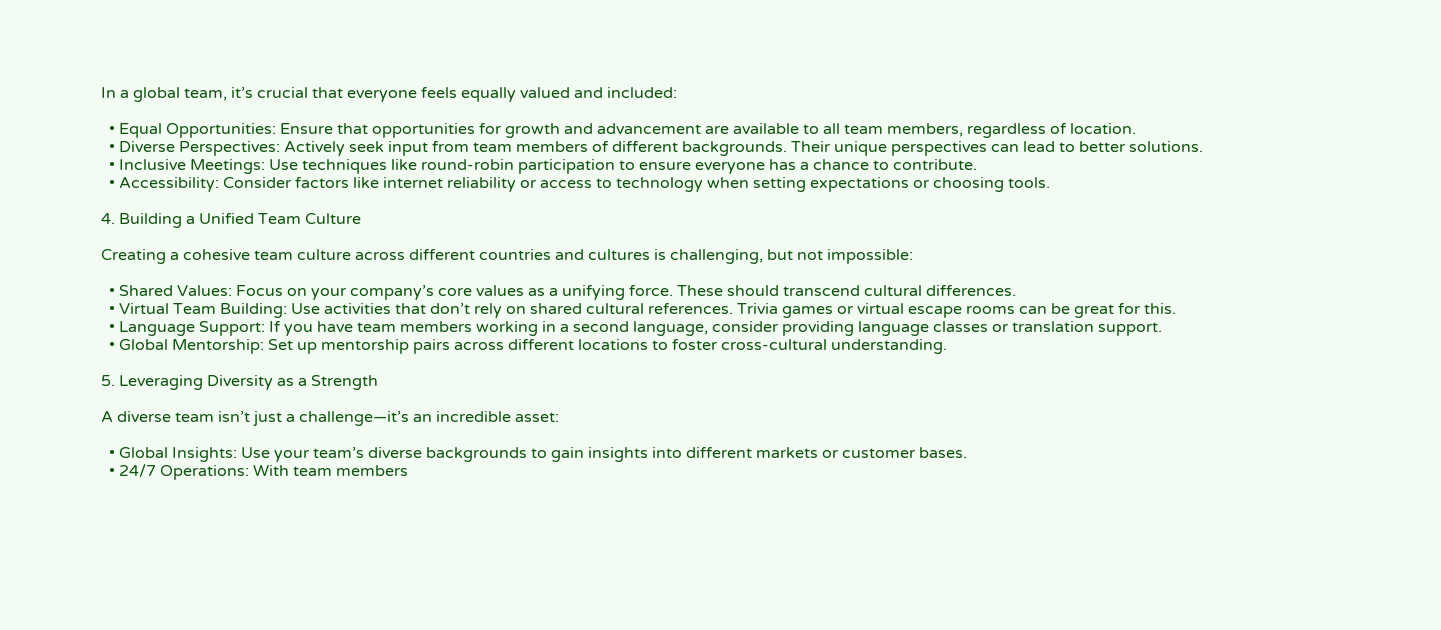In a global team, it’s crucial that everyone feels equally valued and included:

  • Equal Opportunities: Ensure that opportunities for growth and advancement are available to all team members, regardless of location.
  • Diverse Perspectives: Actively seek input from team members of different backgrounds. Their unique perspectives can lead to better solutions.
  • Inclusive Meetings: Use techniques like round-robin participation to ensure everyone has a chance to contribute.
  • Accessibility: Consider factors like internet reliability or access to technology when setting expectations or choosing tools.

4. Building a Unified Team Culture

Creating a cohesive team culture across different countries and cultures is challenging, but not impossible:

  • Shared Values: Focus on your company’s core values as a unifying force. These should transcend cultural differences.
  • Virtual Team Building: Use activities that don’t rely on shared cultural references. Trivia games or virtual escape rooms can be great for this.
  • Language Support: If you have team members working in a second language, consider providing language classes or translation support.
  • Global Mentorship: Set up mentorship pairs across different locations to foster cross-cultural understanding.

5. Leveraging Diversity as a Strength

A diverse team isn’t just a challenge—it’s an incredible asset:

  • Global Insights: Use your team’s diverse backgrounds to gain insights into different markets or customer bases.
  • 24/7 Operations: With team members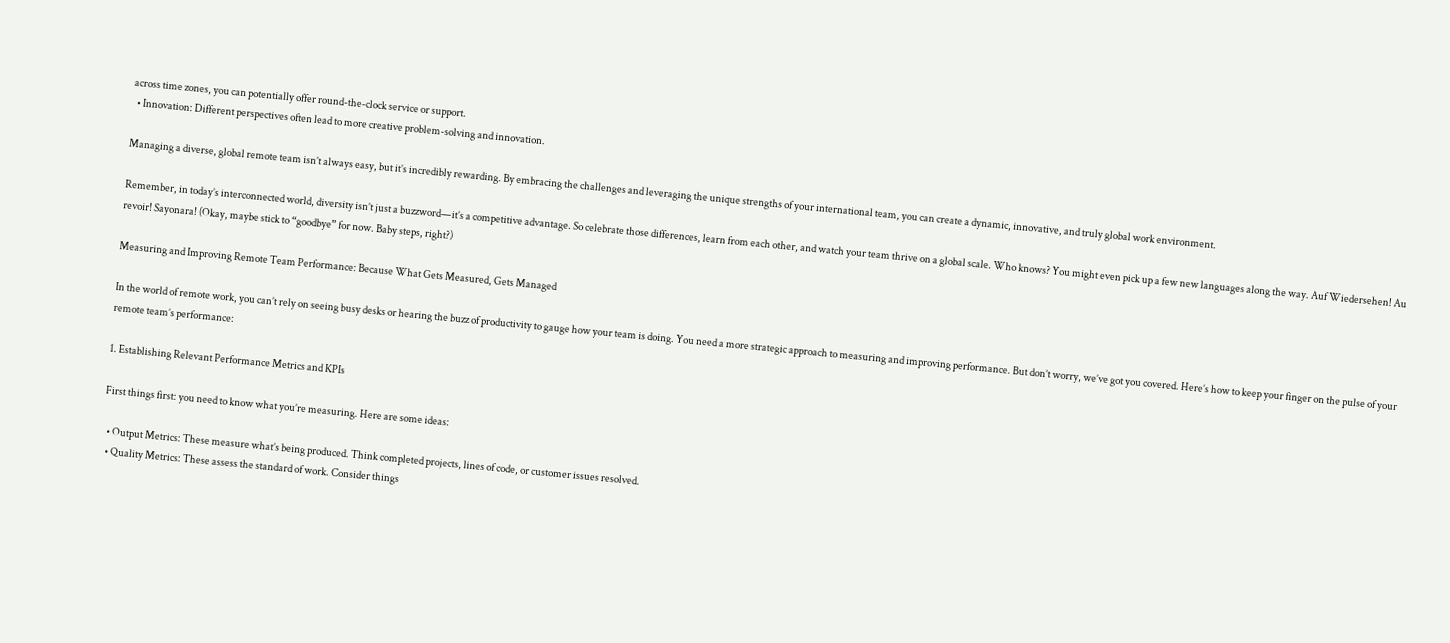across time zones, you can potentially offer round-the-clock service or support.
  • Innovation: Different perspectives often lead to more creative problem-solving and innovation.

Managing a diverse, global remote team isn’t always easy, but it’s incredibly rewarding. By embracing the challenges and leveraging the unique strengths of your international team, you can create a dynamic, innovative, and truly global work environment.

Remember, in today’s interconnected world, diversity isn’t just a buzzword—it’s a competitive advantage. So celebrate those differences, learn from each other, and watch your team thrive on a global scale. Who knows? You might even pick up a few new languages along the way. Auf Wiedersehen! Au revoir! Sayonara! (Okay, maybe stick to “goodbye” for now. Baby steps, right?)

Measuring and Improving Remote Team Performance: Because What Gets Measured, Gets Managed

In the world of remote work, you can’t rely on seeing busy desks or hearing the buzz of productivity to gauge how your team is doing. You need a more strategic approach to measuring and improving performance. But don’t worry, we’ve got you covered. Here’s how to keep your finger on the pulse of your remote team’s performance:

1. Establishing Relevant Performance Metrics and KPIs

First things first: you need to know what you’re measuring. Here are some ideas:

  • Output Metrics: These measure what’s being produced. Think completed projects, lines of code, or customer issues resolved.
  • Quality Metrics: These assess the standard of work. Consider things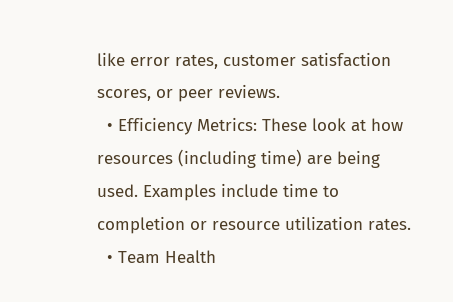like error rates, customer satisfaction scores, or peer reviews.
  • Efficiency Metrics: These look at how resources (including time) are being used. Examples include time to completion or resource utilization rates.
  • Team Health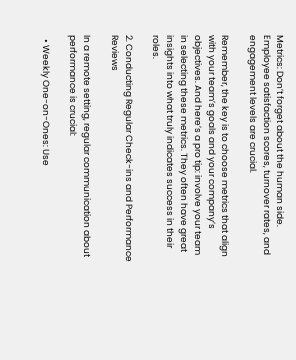Metrics: Don’t forget about the human side. Employee satisfaction scores, turnover rates, and engagement levels are crucial.

Remember, the key is to choose metrics that align with your team’s goals and your company’s objectives. And here’s a pro tip: involve your team in selecting these metrics. They often have great insights into what truly indicates success in their roles.

2. Conducting Regular Check-ins and Performance Reviews

In a remote setting, regular communication about performance is crucial:

  • Weekly One-on-Ones: Use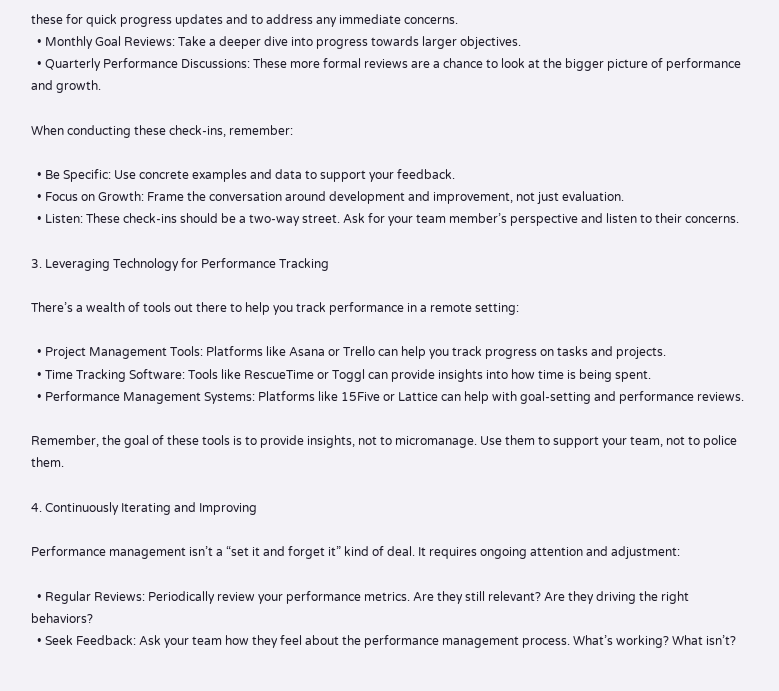these for quick progress updates and to address any immediate concerns.
  • Monthly Goal Reviews: Take a deeper dive into progress towards larger objectives.
  • Quarterly Performance Discussions: These more formal reviews are a chance to look at the bigger picture of performance and growth.

When conducting these check-ins, remember:

  • Be Specific: Use concrete examples and data to support your feedback.
  • Focus on Growth: Frame the conversation around development and improvement, not just evaluation.
  • Listen: These check-ins should be a two-way street. Ask for your team member’s perspective and listen to their concerns.

3. Leveraging Technology for Performance Tracking

There’s a wealth of tools out there to help you track performance in a remote setting:

  • Project Management Tools: Platforms like Asana or Trello can help you track progress on tasks and projects.
  • Time Tracking Software: Tools like RescueTime or Toggl can provide insights into how time is being spent.
  • Performance Management Systems: Platforms like 15Five or Lattice can help with goal-setting and performance reviews.

Remember, the goal of these tools is to provide insights, not to micromanage. Use them to support your team, not to police them.

4. Continuously Iterating and Improving

Performance management isn’t a “set it and forget it” kind of deal. It requires ongoing attention and adjustment:

  • Regular Reviews: Periodically review your performance metrics. Are they still relevant? Are they driving the right behaviors?
  • Seek Feedback: Ask your team how they feel about the performance management process. What’s working? What isn’t?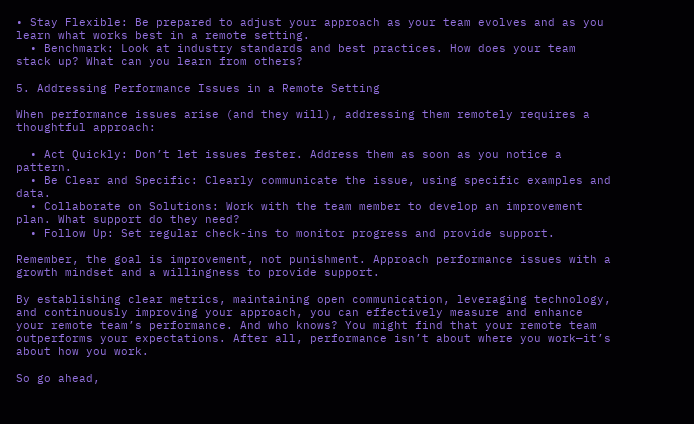• Stay Flexible: Be prepared to adjust your approach as your team evolves and as you learn what works best in a remote setting.
  • Benchmark: Look at industry standards and best practices. How does your team stack up? What can you learn from others?

5. Addressing Performance Issues in a Remote Setting

When performance issues arise (and they will), addressing them remotely requires a thoughtful approach:

  • Act Quickly: Don’t let issues fester. Address them as soon as you notice a pattern.
  • Be Clear and Specific: Clearly communicate the issue, using specific examples and data.
  • Collaborate on Solutions: Work with the team member to develop an improvement plan. What support do they need?
  • Follow Up: Set regular check-ins to monitor progress and provide support.

Remember, the goal is improvement, not punishment. Approach performance issues with a growth mindset and a willingness to provide support.

By establishing clear metrics, maintaining open communication, leveraging technology, and continuously improving your approach, you can effectively measure and enhance your remote team’s performance. And who knows? You might find that your remote team outperforms your expectations. After all, performance isn’t about where you work—it’s about how you work.

So go ahead,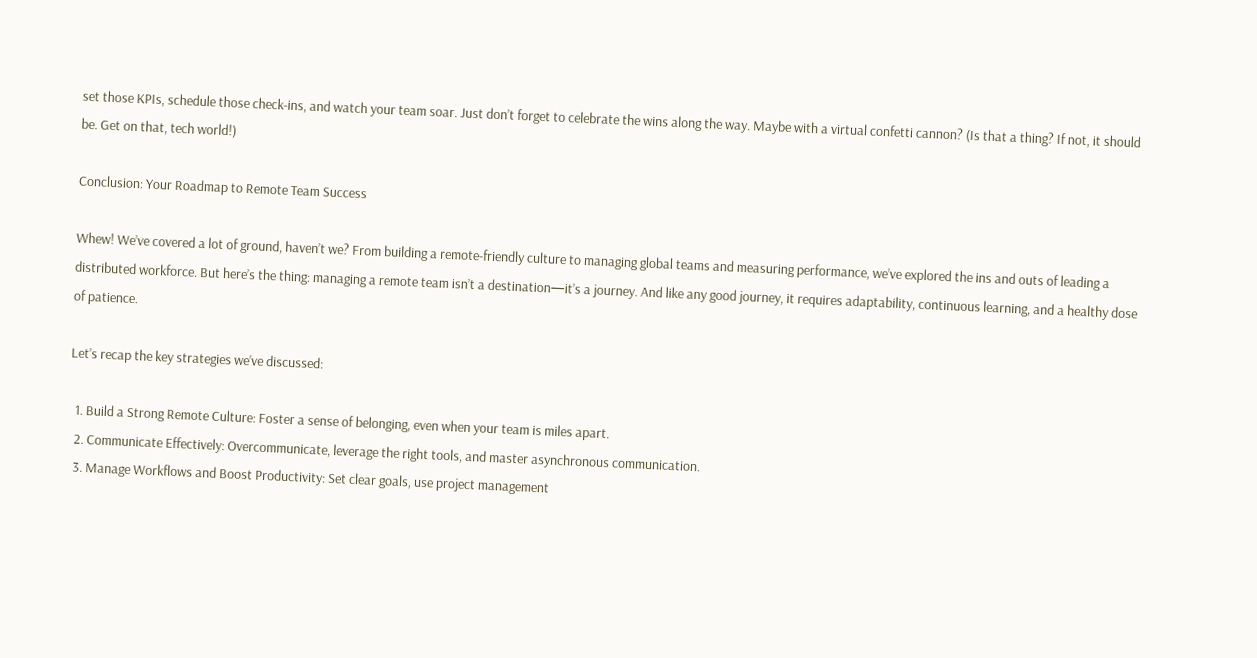set those KPIs, schedule those check-ins, and watch your team soar. Just don’t forget to celebrate the wins along the way. Maybe with a virtual confetti cannon? (Is that a thing? If not, it should be. Get on that, tech world!)

Conclusion: Your Roadmap to Remote Team Success

Whew! We’ve covered a lot of ground, haven’t we? From building a remote-friendly culture to managing global teams and measuring performance, we’ve explored the ins and outs of leading a distributed workforce. But here’s the thing: managing a remote team isn’t a destination—it’s a journey. And like any good journey, it requires adaptability, continuous learning, and a healthy dose of patience.

Let’s recap the key strategies we’ve discussed:

  1. Build a Strong Remote Culture: Foster a sense of belonging, even when your team is miles apart.
  2. Communicate Effectively: Overcommunicate, leverage the right tools, and master asynchronous communication.
  3. Manage Workflows and Boost Productivity: Set clear goals, use project management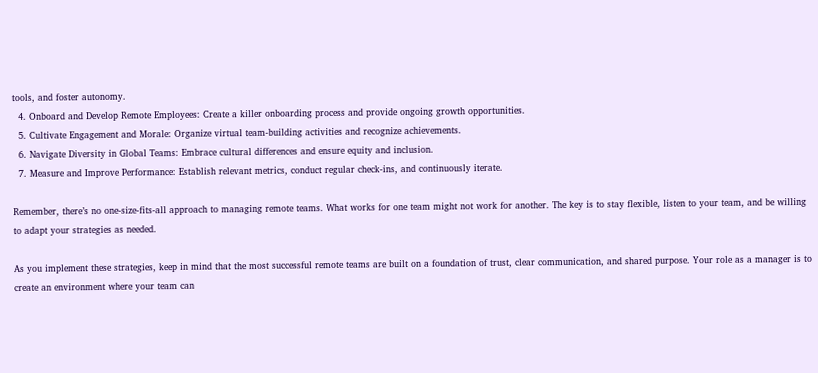tools, and foster autonomy.
  4. Onboard and Develop Remote Employees: Create a killer onboarding process and provide ongoing growth opportunities.
  5. Cultivate Engagement and Morale: Organize virtual team-building activities and recognize achievements.
  6. Navigate Diversity in Global Teams: Embrace cultural differences and ensure equity and inclusion.
  7. Measure and Improve Performance: Establish relevant metrics, conduct regular check-ins, and continuously iterate.

Remember, there’s no one-size-fits-all approach to managing remote teams. What works for one team might not work for another. The key is to stay flexible, listen to your team, and be willing to adapt your strategies as needed.

As you implement these strategies, keep in mind that the most successful remote teams are built on a foundation of trust, clear communication, and shared purpose. Your role as a manager is to create an environment where your team can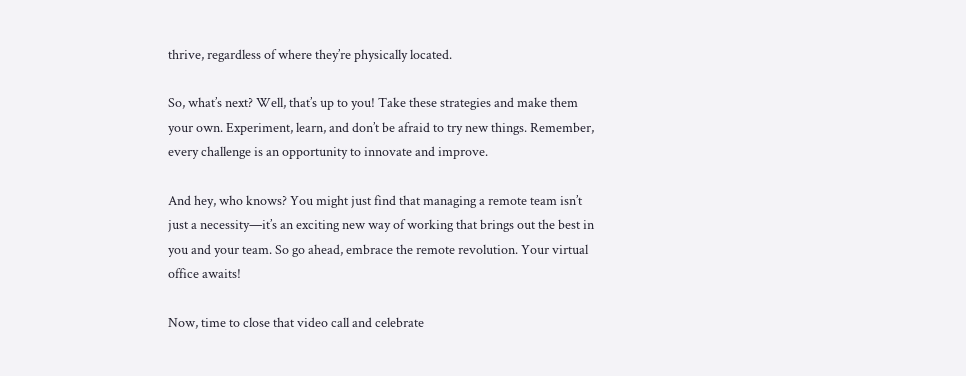thrive, regardless of where they’re physically located.

So, what’s next? Well, that’s up to you! Take these strategies and make them your own. Experiment, learn, and don’t be afraid to try new things. Remember, every challenge is an opportunity to innovate and improve.

And hey, who knows? You might just find that managing a remote team isn’t just a necessity—it’s an exciting new way of working that brings out the best in you and your team. So go ahead, embrace the remote revolution. Your virtual office awaits!

Now, time to close that video call and celebrate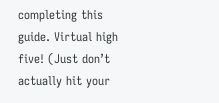completing this guide. Virtual high five! (Just don’t actually hit your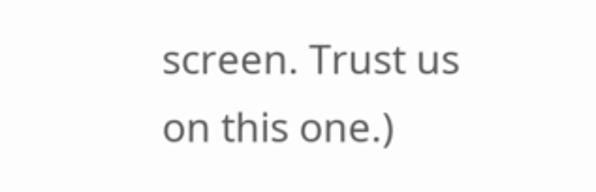screen. Trust us on this one.)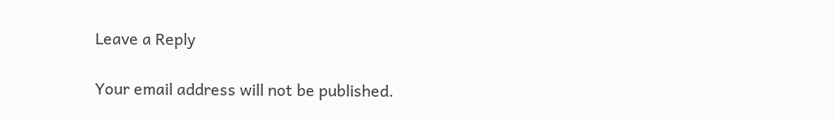Leave a Reply

Your email address will not be published.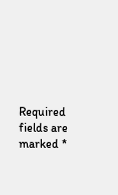Required fields are marked *